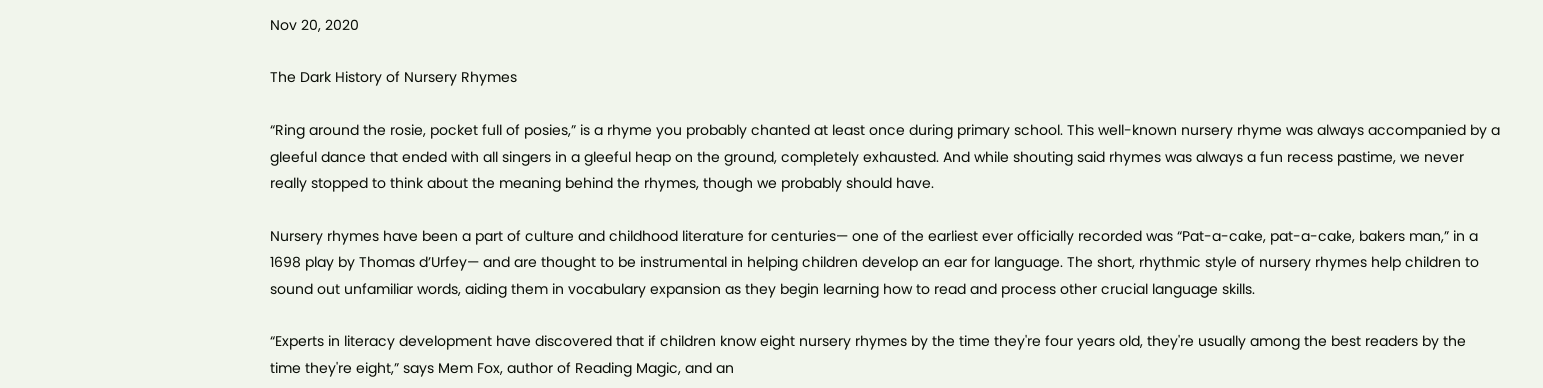Nov 20, 2020

The Dark History of Nursery Rhymes

“Ring around the rosie, pocket full of posies,” is a rhyme you probably chanted at least once during primary school. This well-known nursery rhyme was always accompanied by a gleeful dance that ended with all singers in a gleeful heap on the ground, completely exhausted. And while shouting said rhymes was always a fun recess pastime, we never really stopped to think about the meaning behind the rhymes, though we probably should have.

Nursery rhymes have been a part of culture and childhood literature for centuries— one of the earliest ever officially recorded was “Pat-a-cake, pat-a-cake, bakers man,” in a 1698 play by Thomas d’Urfey— and are thought to be instrumental in helping children develop an ear for language. The short, rhythmic style of nursery rhymes help children to sound out unfamiliar words, aiding them in vocabulary expansion as they begin learning how to read and process other crucial language skills.

“Experts in literacy development have discovered that if children know eight nursery rhymes by the time they're four years old, they're usually among the best readers by the time they're eight,” says Mem Fox, author of Reading Magic, and an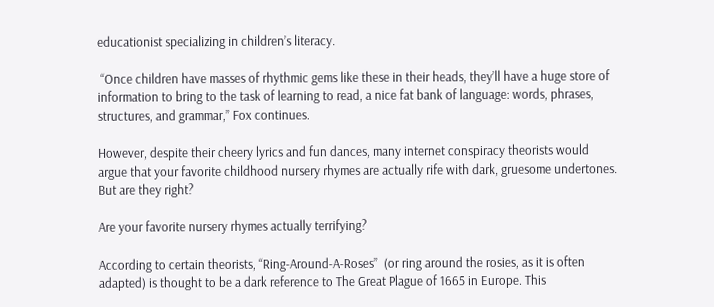educationist specializing in children’s literacy.

 “Once children have masses of rhythmic gems like these in their heads, they’ll have a huge store of information to bring to the task of learning to read, a nice fat bank of language: words, phrases, structures, and grammar,” Fox continues.

However, despite their cheery lyrics and fun dances, many internet conspiracy theorists would argue that your favorite childhood nursery rhymes are actually rife with dark, gruesome undertones. But are they right?

Are your favorite nursery rhymes actually terrifying?

According to certain theorists, “Ring-Around-A-Roses”  (or ring around the rosies, as it is often adapted) is thought to be a dark reference to The Great Plague of 1665 in Europe. This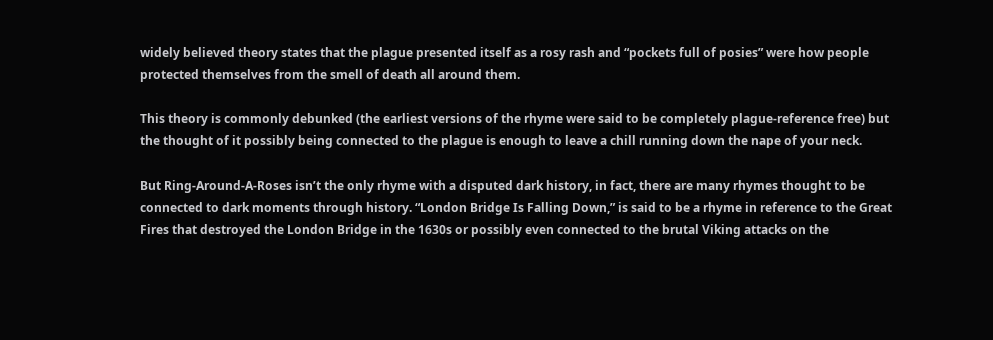widely believed theory states that the plague presented itself as a rosy rash and “pockets full of posies” were how people protected themselves from the smell of death all around them.

This theory is commonly debunked (the earliest versions of the rhyme were said to be completely plague-reference free) but the thought of it possibly being connected to the plague is enough to leave a chill running down the nape of your neck.

But Ring-Around-A-Roses isn’t the only rhyme with a disputed dark history, in fact, there are many rhymes thought to be connected to dark moments through history. “London Bridge Is Falling Down,” is said to be a rhyme in reference to the Great Fires that destroyed the London Bridge in the 1630s or possibly even connected to the brutal Viking attacks on the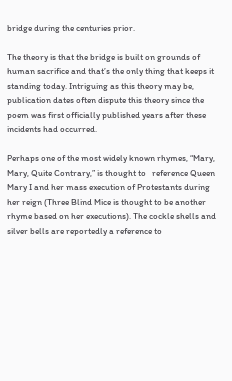bridge during the centuries prior.

The theory is that the bridge is built on grounds of human sacrifice and that’s the only thing that keeps it standing today. Intriguing as this theory may be, publication dates often dispute this theory since the poem was first officially published years after these incidents had occurred.

Perhaps one of the most widely known rhymes, “Mary, Mary, Quite Contrary,” is thought to   reference Queen Mary I and her mass execution of Protestants during her reign (Three Blind Mice is thought to be another rhyme based on her executions). The cockle shells and silver bells are reportedly a reference to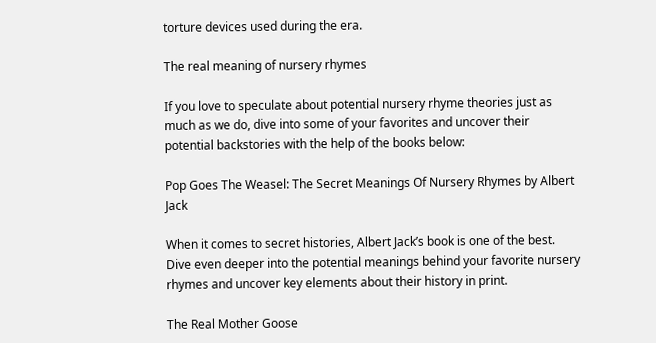torture devices used during the era.

The real meaning of nursery rhymes

If you love to speculate about potential nursery rhyme theories just as much as we do, dive into some of your favorites and uncover their potential backstories with the help of the books below:

Pop Goes The Weasel: The Secret Meanings Of Nursery Rhymes by Albert Jack

When it comes to secret histories, Albert Jack’s book is one of the best. Dive even deeper into the potential meanings behind your favorite nursery rhymes and uncover key elements about their history in print.

The Real Mother Goose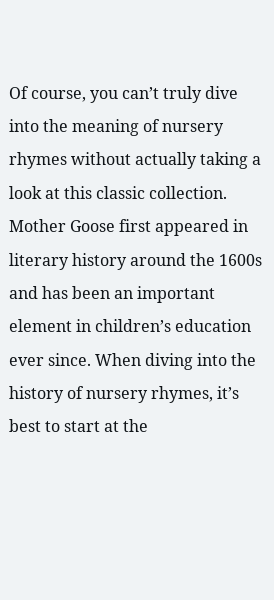Of course, you can’t truly dive into the meaning of nursery rhymes without actually taking a look at this classic collection. Mother Goose first appeared in literary history around the 1600s and has been an important element in children’s education ever since. When diving into the history of nursery rhymes, it’s best to start at the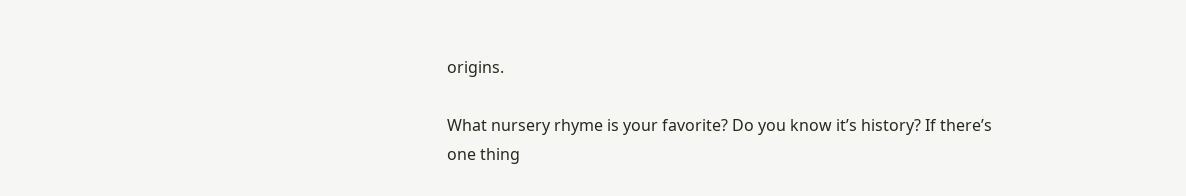origins.

What nursery rhyme is your favorite? Do you know it’s history? If there’s one thing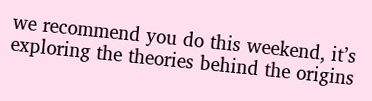we recommend you do this weekend, it’s exploring the theories behind the origins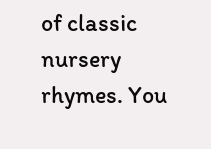of classic nursery rhymes. You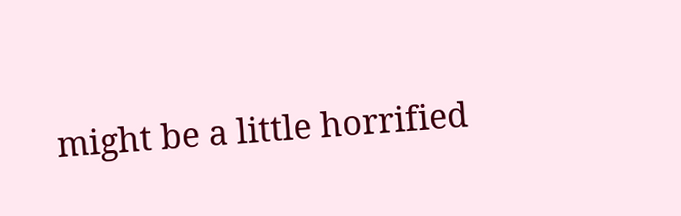might be a little horrified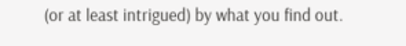(or at least intrigued) by what you find out.